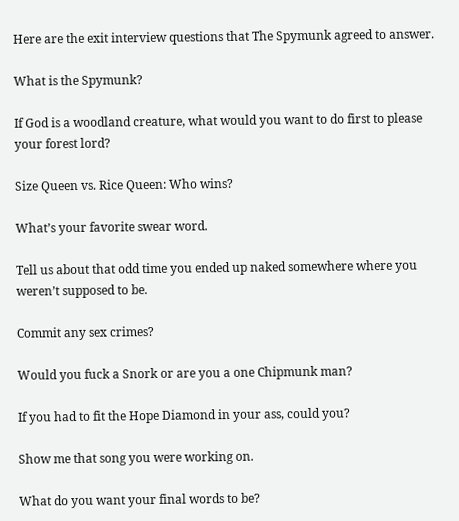Here are the exit interview questions that The Spymunk agreed to answer.

What is the Spymunk?

If God is a woodland creature, what would you want to do first to please your forest lord?

Size Queen vs. Rice Queen: Who wins?

What’s your favorite swear word.

Tell us about that odd time you ended up naked somewhere where you weren’t supposed to be.

Commit any sex crimes?

Would you fuck a Snork or are you a one Chipmunk man?

If you had to fit the Hope Diamond in your ass, could you?

Show me that song you were working on.

What do you want your final words to be?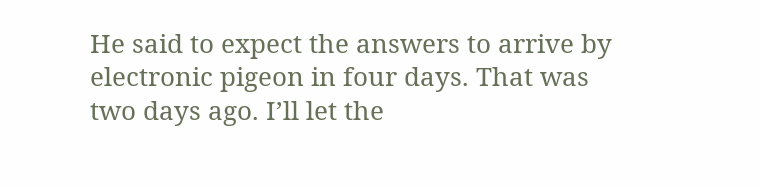He said to expect the answers to arrive by electronic pigeon in four days. That was two days ago. I’ll let the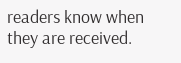readers know when they are received.